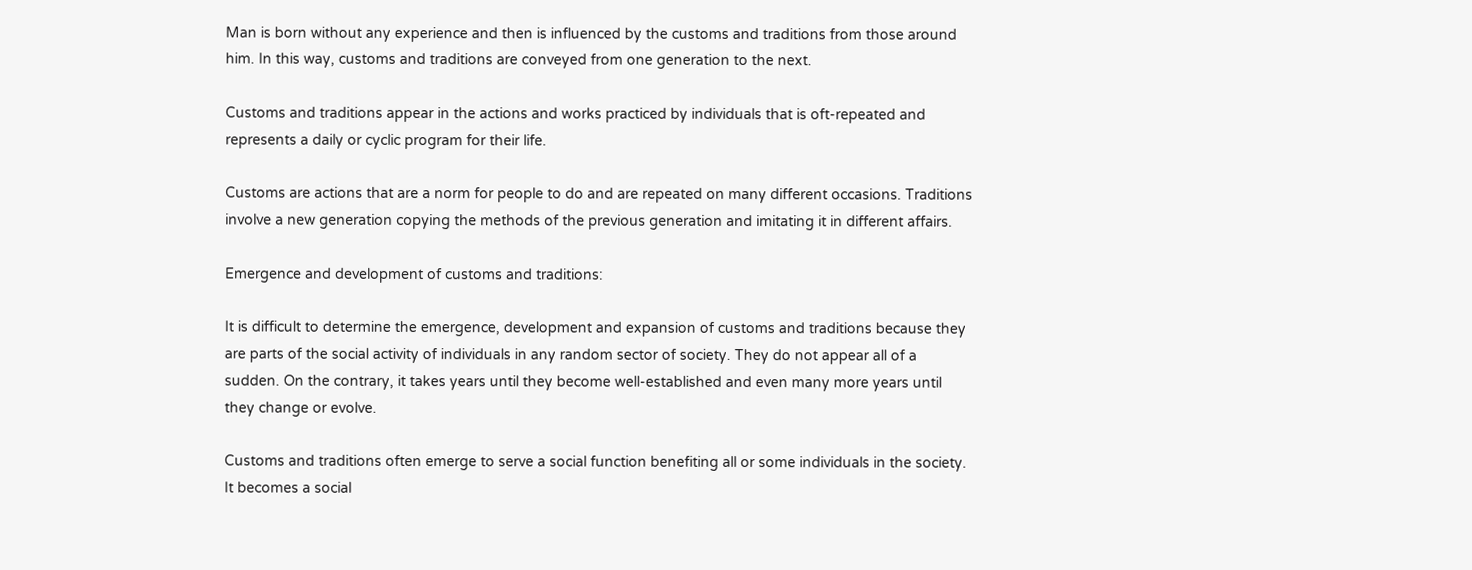Man is born without any experience and then is influenced by the customs and traditions from those around him. In this way, customs and traditions are conveyed from one generation to the next.

Customs and traditions appear in the actions and works practiced by individuals that is oft-repeated and represents a daily or cyclic program for their life.

Customs are actions that are a norm for people to do and are repeated on many different occasions. Traditions involve a new generation copying the methods of the previous generation and imitating it in different affairs.

Emergence and development of customs and traditions:

It is difficult to determine the emergence, development and expansion of customs and traditions because they are parts of the social activity of individuals in any random sector of society. They do not appear all of a sudden. On the contrary, it takes years until they become well-established and even many more years until they change or evolve.

Customs and traditions often emerge to serve a social function benefiting all or some individuals in the society. It becomes a social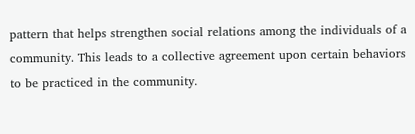pattern that helps strengthen social relations among the individuals of a community. This leads to a collective agreement upon certain behaviors to be practiced in the community.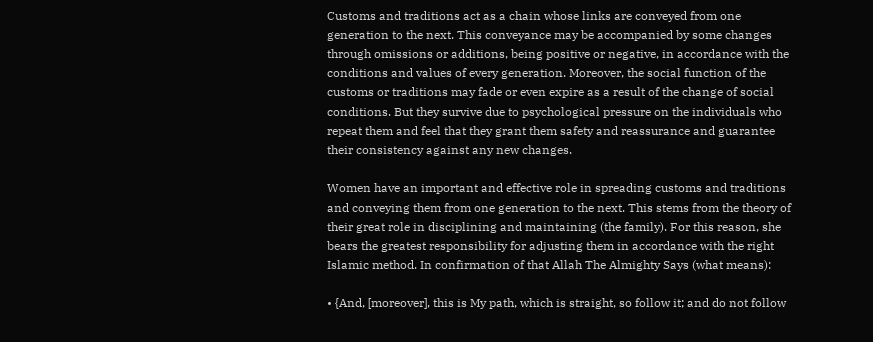Customs and traditions act as a chain whose links are conveyed from one generation to the next. This conveyance may be accompanied by some changes through omissions or additions, being positive or negative, in accordance with the conditions and values of every generation. Moreover, the social function of the customs or traditions may fade or even expire as a result of the change of social conditions. But they survive due to psychological pressure on the individuals who repeat them and feel that they grant them safety and reassurance and guarantee their consistency against any new changes.

Women have an important and effective role in spreading customs and traditions and conveying them from one generation to the next. This stems from the theory of their great role in disciplining and maintaining (the family). For this reason, she bears the greatest responsibility for adjusting them in accordance with the right Islamic method. In confirmation of that Allah The Almighty Says (what means):

• {And, [moreover], this is My path, which is straight, so follow it; and do not follow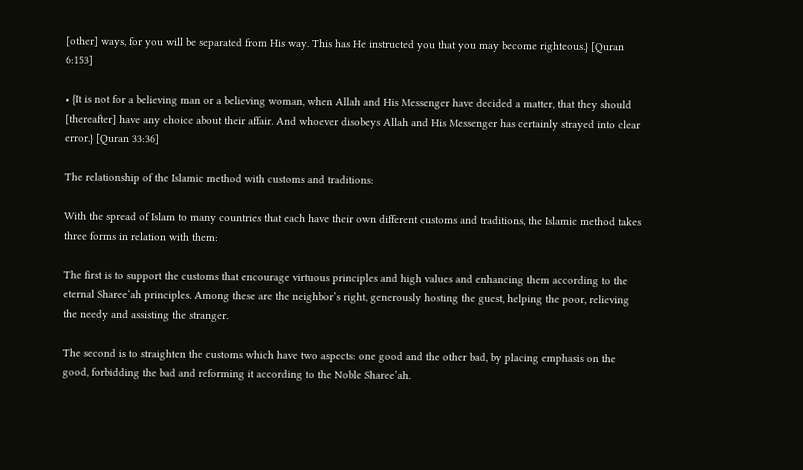[other] ways, for you will be separated from His way. This has He instructed you that you may become righteous.} [Quran 6:153]

• {It is not for a believing man or a believing woman, when Allah and His Messenger have decided a matter, that they should [thereafter] have any choice about their affair. And whoever disobeys Allah and His Messenger has certainly strayed into clear error.} [Quran 33:36]

The relationship of the Islamic method with customs and traditions:

With the spread of Islam to many countries that each have their own different customs and traditions, the Islamic method takes three forms in relation with them:

The first is to support the customs that encourage virtuous principles and high values and enhancing them according to the eternal Sharee‘ah principles. Among these are the neighbor’s right, generously hosting the guest, helping the poor, relieving the needy and assisting the stranger.

The second is to straighten the customs which have two aspects: one good and the other bad, by placing emphasis on the good, forbidding the bad and reforming it according to the Noble Sharee’ah.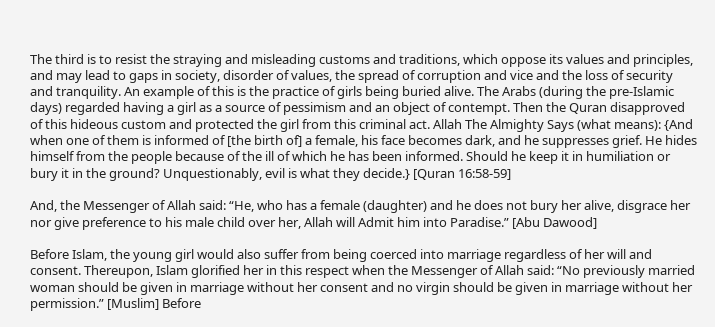The third is to resist the straying and misleading customs and traditions, which oppose its values and principles, and may lead to gaps in society, disorder of values, the spread of corruption and vice and the loss of security and tranquility. An example of this is the practice of girls being buried alive. The Arabs (during the pre-Islamic days) regarded having a girl as a source of pessimism and an object of contempt. Then the Quran disapproved of this hideous custom and protected the girl from this criminal act. Allah The Almighty Says (what means): {And when one of them is informed of [the birth of] a female, his face becomes dark, and he suppresses grief. He hides himself from the people because of the ill of which he has been informed. Should he keep it in humiliation or bury it in the ground? Unquestionably, evil is what they decide.} [Quran 16:58-59]

And, the Messenger of Allah said: “He, who has a female (daughter) and he does not bury her alive, disgrace her nor give preference to his male child over her, Allah will Admit him into Paradise.” [Abu Dawood]

Before Islam, the young girl would also suffer from being coerced into marriage regardless of her will and consent. Thereupon, Islam glorified her in this respect when the Messenger of Allah said: “No previously married woman should be given in marriage without her consent and no virgin should be given in marriage without her permission.” [Muslim] Before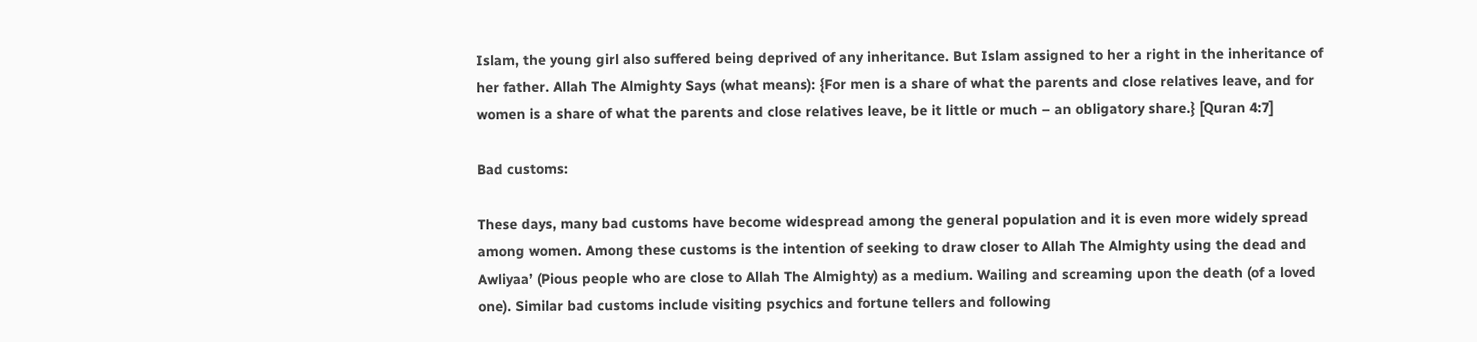Islam, the young girl also suffered being deprived of any inheritance. But Islam assigned to her a right in the inheritance of her father. Allah The Almighty Says (what means): {For men is a share of what the parents and close relatives leave, and for women is a share of what the parents and close relatives leave, be it little or much – an obligatory share.} [Quran 4:7]

Bad customs:

These days, many bad customs have become widespread among the general population and it is even more widely spread among women. Among these customs is the intention of seeking to draw closer to Allah The Almighty using the dead and Awliyaa’ (Pious people who are close to Allah The Almighty) as a medium. Wailing and screaming upon the death (of a loved one). Similar bad customs include visiting psychics and fortune tellers and following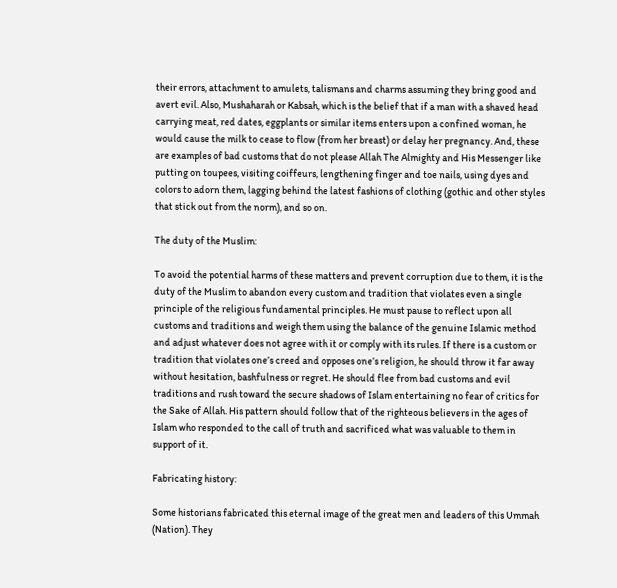their errors, attachment to amulets, talismans and charms assuming they bring good and avert evil. Also, Mushaharah or Kabsah, which is the belief that if a man with a shaved head carrying meat, red dates, eggplants or similar items enters upon a confined woman, he would cause the milk to cease to flow (from her breast) or delay her pregnancy. And, these are examples of bad customs that do not please Allah The Almighty and His Messenger like putting on toupees, visiting coiffeurs, lengthening finger and toe nails, using dyes and colors to adorn them, lagging behind the latest fashions of clothing (gothic and other styles that stick out from the norm), and so on.

The duty of the Muslim:

To avoid the potential harms of these matters and prevent corruption due to them, it is the duty of the Muslim to abandon every custom and tradition that violates even a single principle of the religious fundamental principles. He must pause to reflect upon all customs and traditions and weigh them using the balance of the genuine Islamic method and adjust whatever does not agree with it or comply with its rules. If there is a custom or tradition that violates one’s creed and opposes one’s religion, he should throw it far away without hesitation, bashfulness or regret. He should flee from bad customs and evil traditions and rush toward the secure shadows of Islam entertaining no fear of critics for the Sake of Allah. His pattern should follow that of the righteous believers in the ages of Islam who responded to the call of truth and sacrificed what was valuable to them in support of it.

Fabricating history:

Some historians fabricated this eternal image of the great men and leaders of this Ummah (Nation). They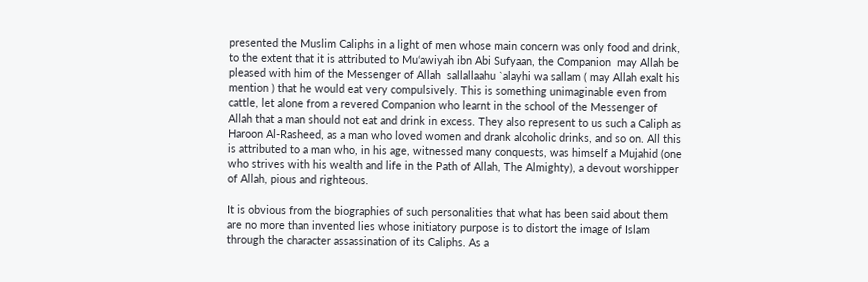presented the Muslim Caliphs in a light of men whose main concern was only food and drink, to the extent that it is attributed to Mu‘awiyah ibn Abi Sufyaan, the Companion  may Allah be pleased with him of the Messenger of Allah  sallallaahu `alayhi wa sallam ( may Allah exalt his mention ) that he would eat very compulsively. This is something unimaginable even from cattle, let alone from a revered Companion who learnt in the school of the Messenger of Allah that a man should not eat and drink in excess. They also represent to us such a Caliph as Haroon Al-Rasheed, as a man who loved women and drank alcoholic drinks, and so on. All this is attributed to a man who, in his age, witnessed many conquests, was himself a Mujahid (one who strives with his wealth and life in the Path of Allah, The Almighty), a devout worshipper of Allah, pious and righteous.

It is obvious from the biographies of such personalities that what has been said about them are no more than invented lies whose initiatory purpose is to distort the image of Islam through the character assassination of its Caliphs. As a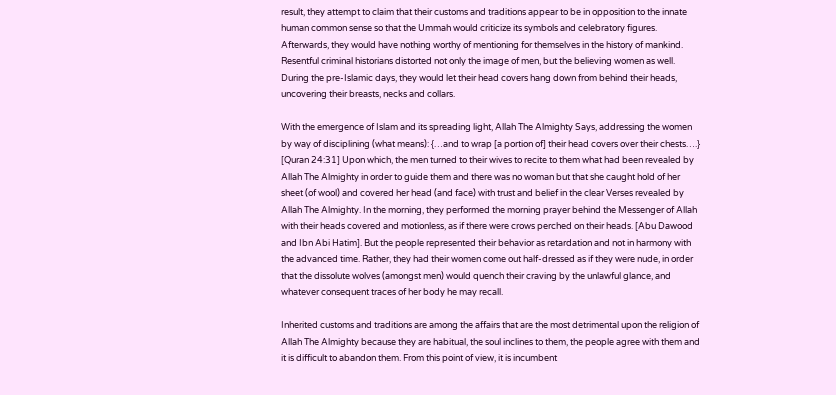result, they attempt to claim that their customs and traditions appear to be in opposition to the innate human common sense so that the Ummah would criticize its symbols and celebratory figures. Afterwards, they would have nothing worthy of mentioning for themselves in the history of mankind. Resentful criminal historians distorted not only the image of men, but the believing women as well. During the pre-Islamic days, they would let their head covers hang down from behind their heads, uncovering their breasts, necks and collars.

With the emergence of Islam and its spreading light, Allah The Almighty Says, addressing the women by way of disciplining (what means): {…and to wrap [a portion of] their head covers over their chests….} [Quran 24:31] Upon which, the men turned to their wives to recite to them what had been revealed by Allah The Almighty in order to guide them and there was no woman but that she caught hold of her sheet (of wool) and covered her head (and face) with trust and belief in the clear Verses revealed by Allah The Almighty. In the morning, they performed the morning prayer behind the Messenger of Allah with their heads covered and motionless, as if there were crows perched on their heads. [Abu Dawood and Ibn Abi Hatim]. But the people represented their behavior as retardation and not in harmony with the advanced time. Rather, they had their women come out half-dressed as if they were nude, in order that the dissolute wolves (amongst men) would quench their craving by the unlawful glance, and whatever consequent traces of her body he may recall.

Inherited customs and traditions are among the affairs that are the most detrimental upon the religion of Allah The Almighty because they are habitual, the soul inclines to them, the people agree with them and it is difficult to abandon them. From this point of view, it is incumbent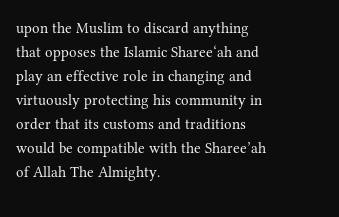upon the Muslim to discard anything that opposes the Islamic Sharee‘ah and play an effective role in changing and virtuously protecting his community in order that its customs and traditions would be compatible with the Sharee’ah of Allah The Almighty.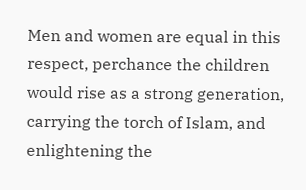Men and women are equal in this respect, perchance the children would rise as a strong generation, carrying the torch of Islam, and enlightening the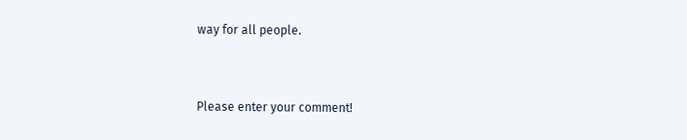way for all people.


Please enter your comment!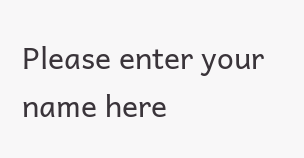Please enter your name here